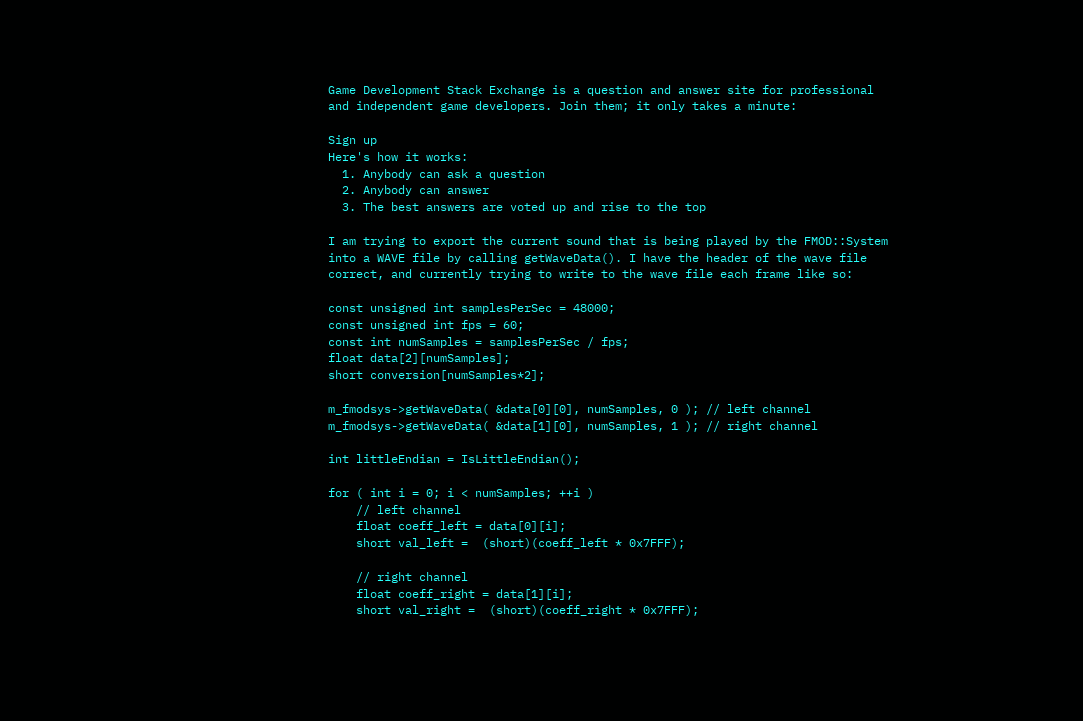Game Development Stack Exchange is a question and answer site for professional and independent game developers. Join them; it only takes a minute:

Sign up
Here's how it works:
  1. Anybody can ask a question
  2. Anybody can answer
  3. The best answers are voted up and rise to the top

I am trying to export the current sound that is being played by the FMOD::System into a WAVE file by calling getWaveData(). I have the header of the wave file correct, and currently trying to write to the wave file each frame like so:

const unsigned int samplesPerSec = 48000;
const unsigned int fps = 60;
const int numSamples = samplesPerSec / fps;
float data[2][numSamples];
short conversion[numSamples*2];

m_fmodsys->getWaveData( &data[0][0], numSamples, 0 ); // left channel
m_fmodsys->getWaveData( &data[1][0], numSamples, 1 ); // right channel

int littleEndian = IsLittleEndian();

for ( int i = 0; i < numSamples; ++i )
    // left channel
    float coeff_left = data[0][i];
    short val_left =  (short)(coeff_left * 0x7FFF);

    // right channel
    float coeff_right = data[1][i];
    short val_right =  (short)(coeff_right * 0x7FFF);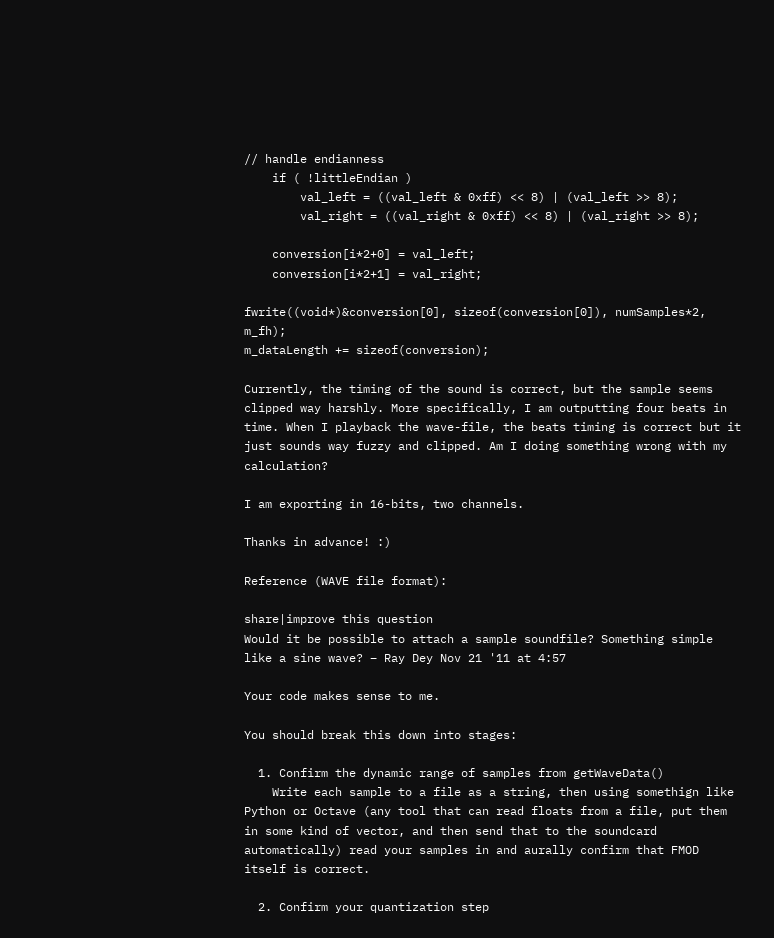// handle endianness
    if ( !littleEndian )
        val_left = ((val_left & 0xff) << 8) | (val_left >> 8);
        val_right = ((val_right & 0xff) << 8) | (val_right >> 8);

    conversion[i*2+0] = val_left;
    conversion[i*2+1] = val_right;

fwrite((void*)&conversion[0], sizeof(conversion[0]), numSamples*2, m_fh);
m_dataLength += sizeof(conversion);

Currently, the timing of the sound is correct, but the sample seems clipped way harshly. More specifically, I am outputting four beats in time. When I playback the wave-file, the beats timing is correct but it just sounds way fuzzy and clipped. Am I doing something wrong with my calculation?

I am exporting in 16-bits, two channels.

Thanks in advance! :)

Reference (WAVE file format):

share|improve this question
Would it be possible to attach a sample soundfile? Something simple like a sine wave? – Ray Dey Nov 21 '11 at 4:57

Your code makes sense to me.

You should break this down into stages:

  1. Confirm the dynamic range of samples from getWaveData()
    Write each sample to a file as a string, then using somethign like Python or Octave (any tool that can read floats from a file, put them in some kind of vector, and then send that to the soundcard automatically) read your samples in and aurally confirm that FMOD itself is correct.

  2. Confirm your quantization step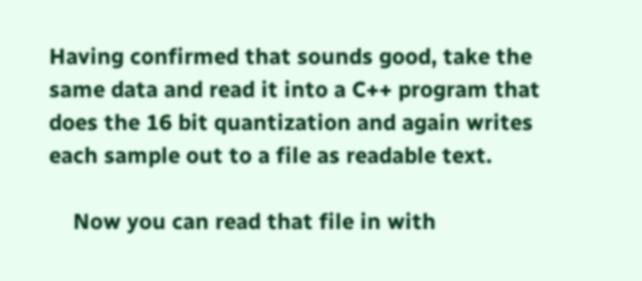Having confirmed that sounds good, take the same data and read it into a C++ program that does the 16 bit quantization and again writes each sample out to a file as readable text.

    Now you can read that file in with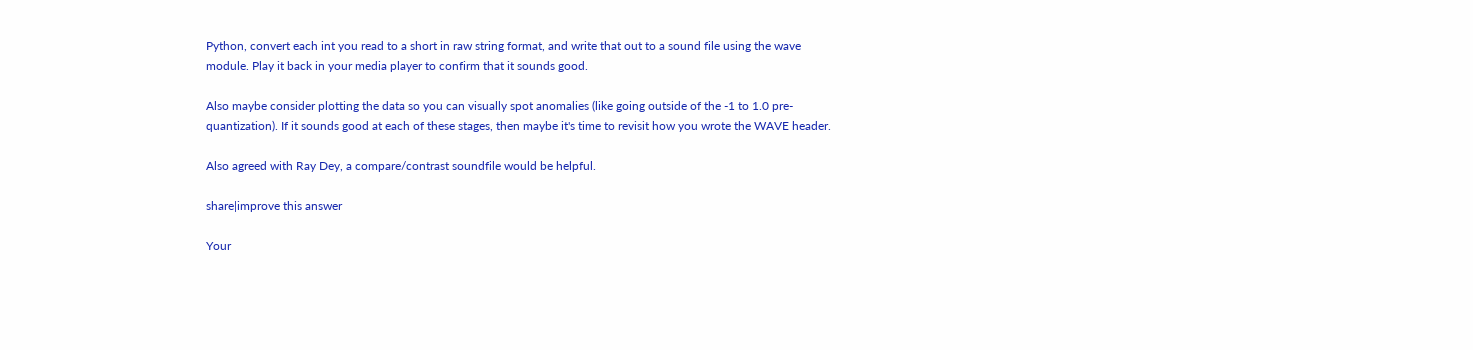Python, convert each int you read to a short in raw string format, and write that out to a sound file using the wave module. Play it back in your media player to confirm that it sounds good.

Also maybe consider plotting the data so you can visually spot anomalies (like going outside of the -1 to 1.0 pre-quantization). If it sounds good at each of these stages, then maybe it's time to revisit how you wrote the WAVE header.

Also agreed with Ray Dey, a compare/contrast soundfile would be helpful.

share|improve this answer

Your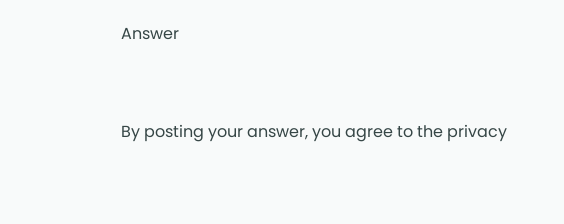Answer


By posting your answer, you agree to the privacy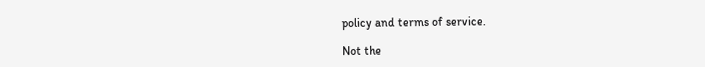policy and terms of service.

Not the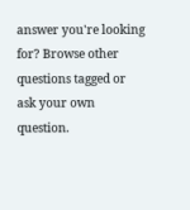answer you're looking for? Browse other questions tagged or ask your own question.